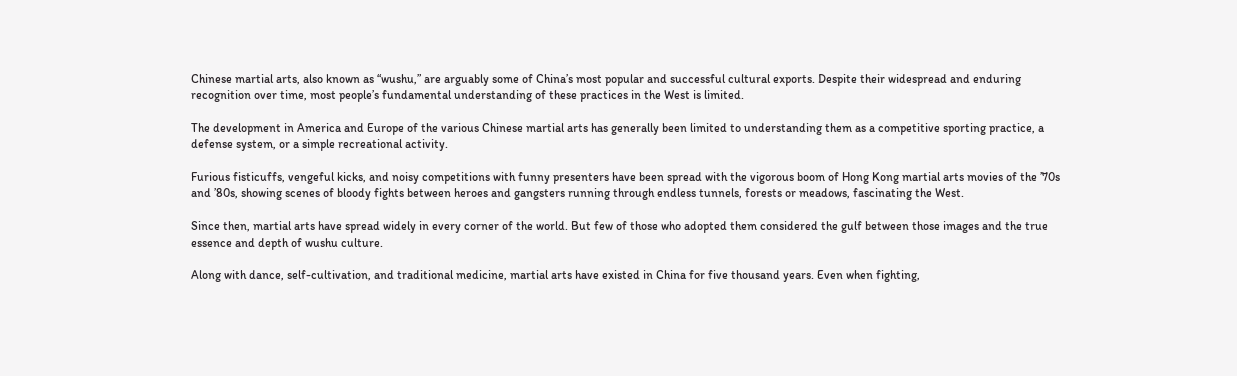Chinese martial arts, also known as “wushu,” are arguably some of China’s most popular and successful cultural exports. Despite their widespread and enduring recognition over time, most people’s fundamental understanding of these practices in the West is limited.

The development in America and Europe of the various Chinese martial arts has generally been limited to understanding them as a competitive sporting practice, a defense system, or a simple recreational activity.

Furious fisticuffs, vengeful kicks, and noisy competitions with funny presenters have been spread with the vigorous boom of Hong Kong martial arts movies of the ’70s and ’80s, showing scenes of bloody fights between heroes and gangsters running through endless tunnels, forests or meadows, fascinating the West.

Since then, martial arts have spread widely in every corner of the world. But few of those who adopted them considered the gulf between those images and the true essence and depth of wushu culture.

Along with dance, self-cultivation, and traditional medicine, martial arts have existed in China for five thousand years. Even when fighting,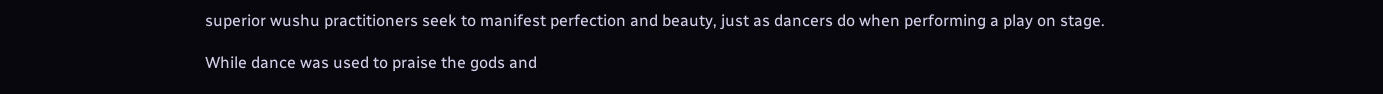superior wushu practitioners seek to manifest perfection and beauty, just as dancers do when performing a play on stage.

While dance was used to praise the gods and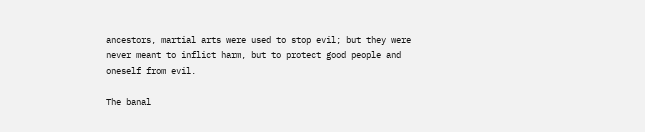ancestors, martial arts were used to stop evil; but they were never meant to inflict harm, but to protect good people and oneself from evil.

The banal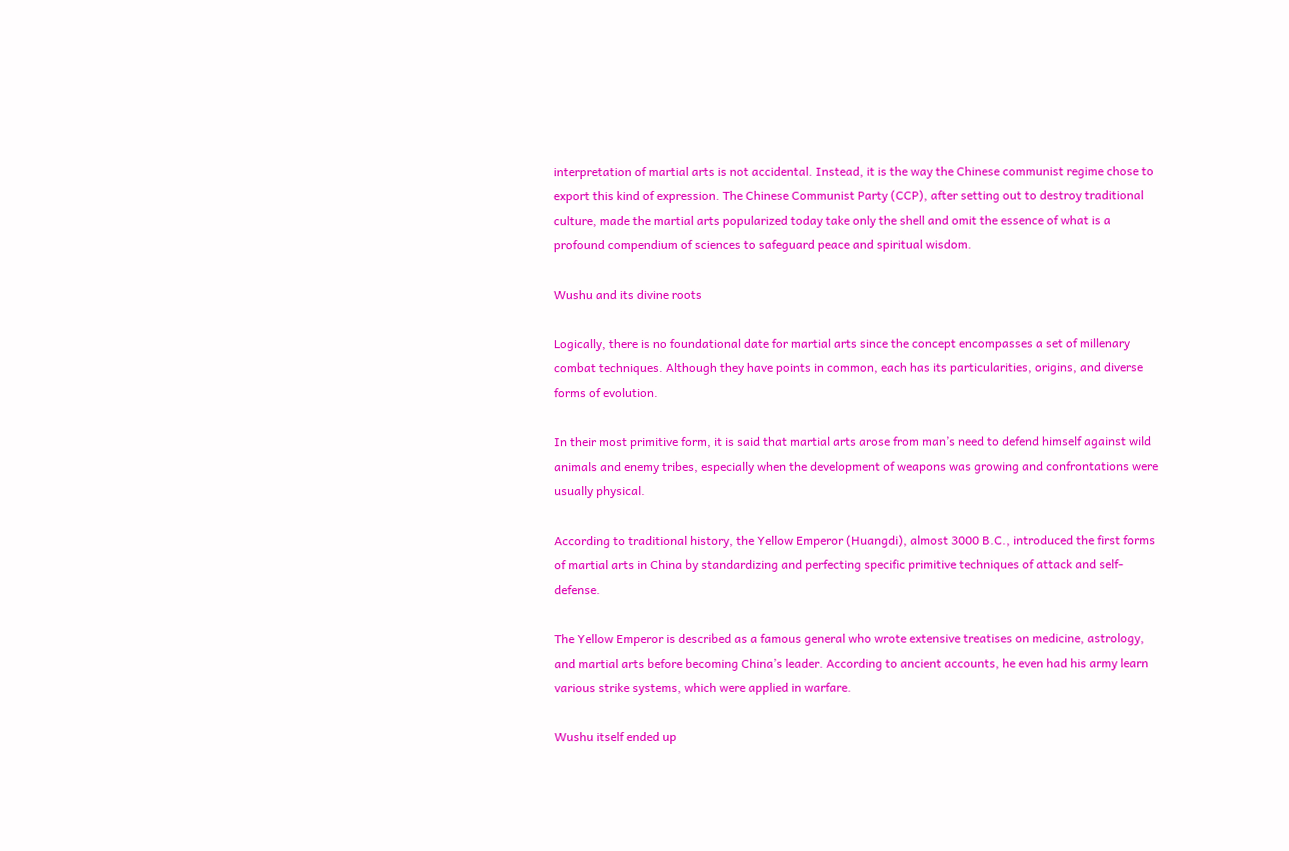interpretation of martial arts is not accidental. Instead, it is the way the Chinese communist regime chose to export this kind of expression. The Chinese Communist Party (CCP), after setting out to destroy traditional culture, made the martial arts popularized today take only the shell and omit the essence of what is a profound compendium of sciences to safeguard peace and spiritual wisdom.

Wushu and its divine roots

Logically, there is no foundational date for martial arts since the concept encompasses a set of millenary combat techniques. Although they have points in common, each has its particularities, origins, and diverse forms of evolution.

In their most primitive form, it is said that martial arts arose from man’s need to defend himself against wild animals and enemy tribes, especially when the development of weapons was growing and confrontations were usually physical.

According to traditional history, the Yellow Emperor (Huangdi), almost 3000 B.C., introduced the first forms of martial arts in China by standardizing and perfecting specific primitive techniques of attack and self-defense.

The Yellow Emperor is described as a famous general who wrote extensive treatises on medicine, astrology, and martial arts before becoming China’s leader. According to ancient accounts, he even had his army learn various strike systems, which were applied in warfare.

Wushu itself ended up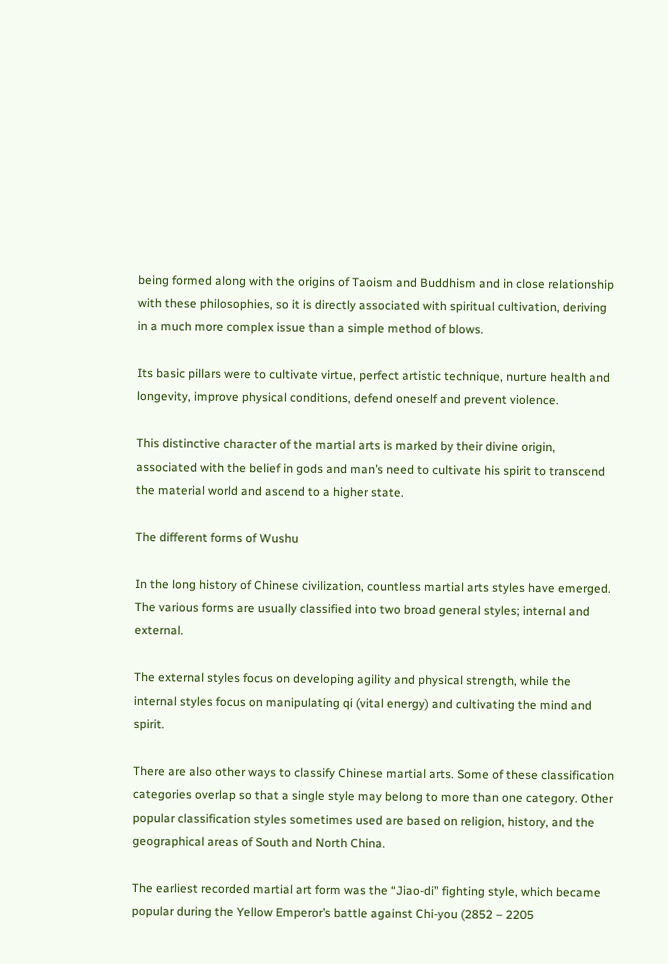being formed along with the origins of Taoism and Buddhism and in close relationship with these philosophies, so it is directly associated with spiritual cultivation, deriving in a much more complex issue than a simple method of blows.

Its basic pillars were to cultivate virtue, perfect artistic technique, nurture health and longevity, improve physical conditions, defend oneself and prevent violence.

This distinctive character of the martial arts is marked by their divine origin, associated with the belief in gods and man’s need to cultivate his spirit to transcend the material world and ascend to a higher state.

The different forms of Wushu

In the long history of Chinese civilization, countless martial arts styles have emerged. The various forms are usually classified into two broad general styles; internal and external.

The external styles focus on developing agility and physical strength, while the internal styles focus on manipulating qi (vital energy) and cultivating the mind and spirit.

There are also other ways to classify Chinese martial arts. Some of these classification categories overlap so that a single style may belong to more than one category. Other popular classification styles sometimes used are based on religion, history, and the geographical areas of South and North China.

The earliest recorded martial art form was the “Jiao-di” fighting style, which became popular during the Yellow Emperor’s battle against Chi-you (2852 – 2205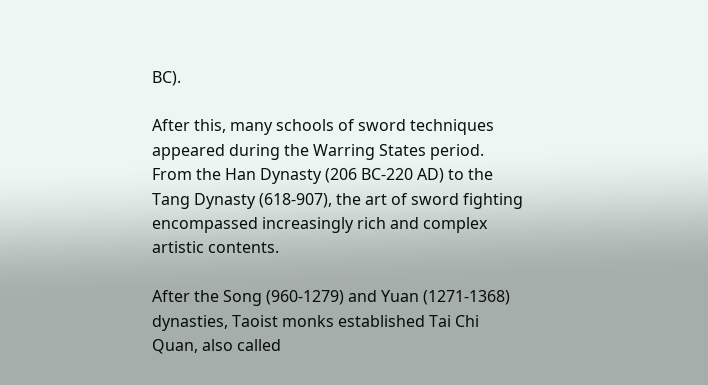BC).

After this, many schools of sword techniques appeared during the Warring States period. From the Han Dynasty (206 BC-220 AD) to the Tang Dynasty (618-907), the art of sword fighting encompassed increasingly rich and complex artistic contents.

After the Song (960-1279) and Yuan (1271-1368) dynasties, Taoist monks established Tai Chi Quan, also called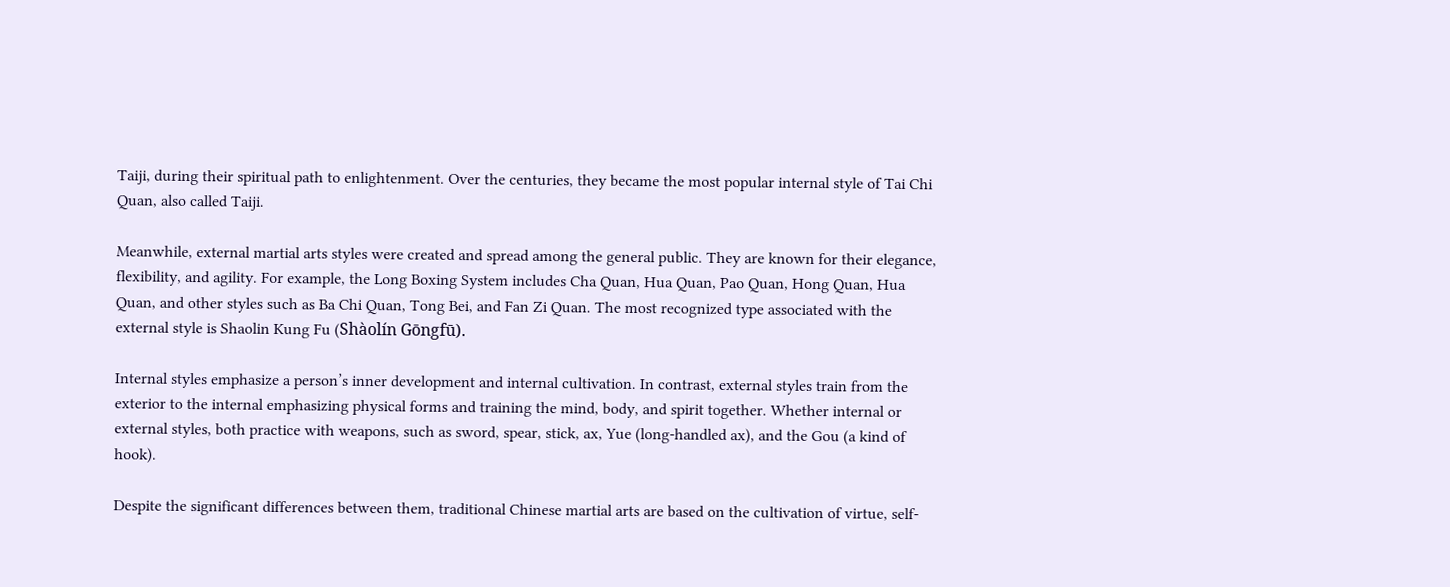Taiji, during their spiritual path to enlightenment. Over the centuries, they became the most popular internal style of Tai Chi Quan, also called Taiji.

Meanwhile, external martial arts styles were created and spread among the general public. They are known for their elegance, flexibility, and agility. For example, the Long Boxing System includes Cha Quan, Hua Quan, Pao Quan, Hong Quan, Hua Quan, and other styles such as Ba Chi Quan, Tong Bei, and Fan Zi Quan. The most recognized type associated with the external style is Shaolin Kung Fu (Shàolín Gōngfū).

Internal styles emphasize a person’s inner development and internal cultivation. In contrast, external styles train from the exterior to the internal emphasizing physical forms and training the mind, body, and spirit together. Whether internal or external styles, both practice with weapons, such as sword, spear, stick, ax, Yue (long-handled ax), and the Gou (a kind of hook).

Despite the significant differences between them, traditional Chinese martial arts are based on the cultivation of virtue, self-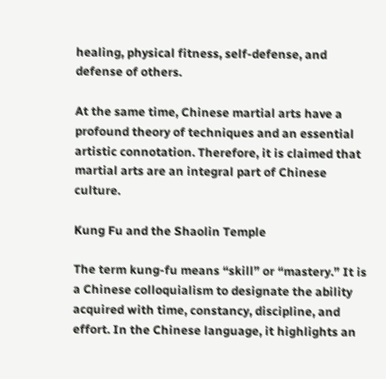healing, physical fitness, self-defense, and defense of others.

At the same time, Chinese martial arts have a profound theory of techniques and an essential artistic connotation. Therefore, it is claimed that martial arts are an integral part of Chinese culture.

Kung Fu and the Shaolin Temple

The term kung-fu means “skill” or “mastery.” It is a Chinese colloquialism to designate the ability acquired with time, constancy, discipline, and effort. In the Chinese language, it highlights an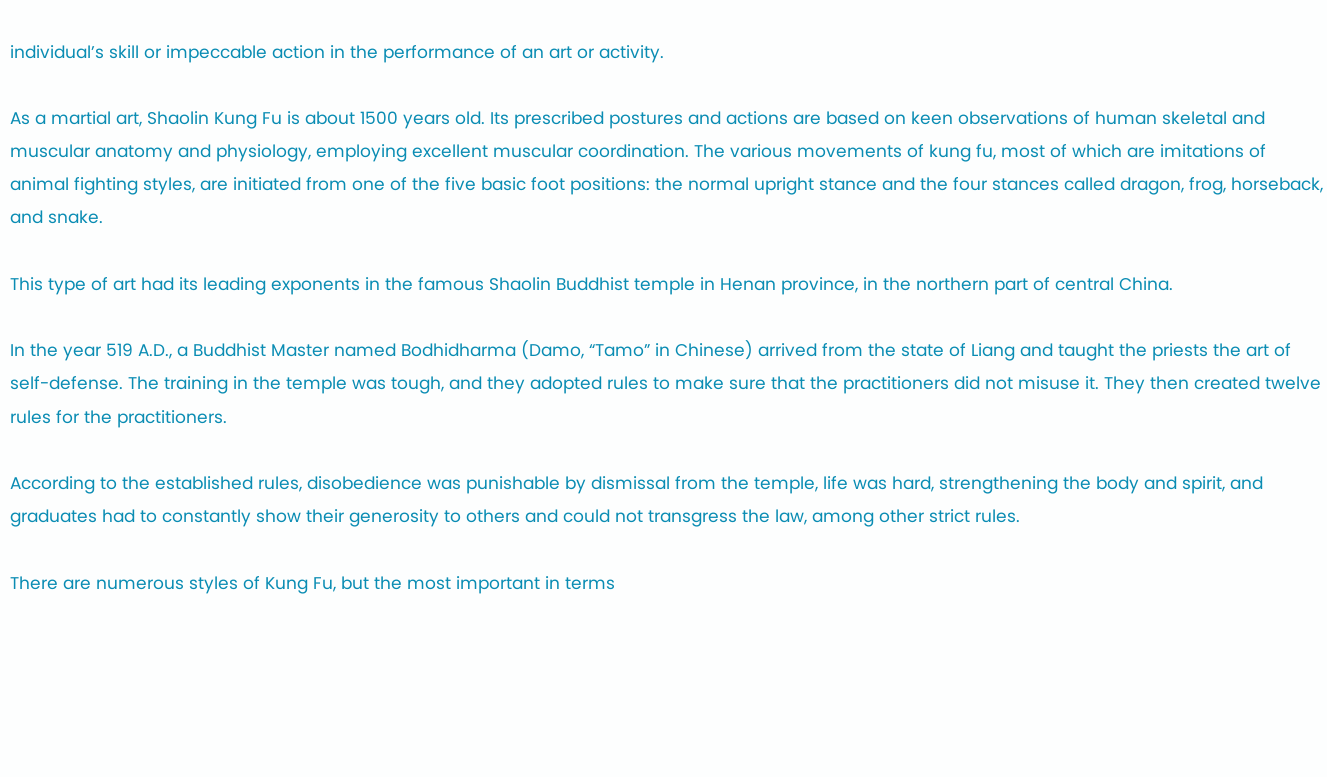individual’s skill or impeccable action in the performance of an art or activity.

As a martial art, Shaolin Kung Fu is about 1500 years old. Its prescribed postures and actions are based on keen observations of human skeletal and muscular anatomy and physiology, employing excellent muscular coordination. The various movements of kung fu, most of which are imitations of animal fighting styles, are initiated from one of the five basic foot positions: the normal upright stance and the four stances called dragon, frog, horseback, and snake.

This type of art had its leading exponents in the famous Shaolin Buddhist temple in Henan province, in the northern part of central China.

In the year 519 A.D., a Buddhist Master named Bodhidharma (Damo, “Tamo” in Chinese) arrived from the state of Liang and taught the priests the art of self-defense. The training in the temple was tough, and they adopted rules to make sure that the practitioners did not misuse it. They then created twelve rules for the practitioners.

According to the established rules, disobedience was punishable by dismissal from the temple, life was hard, strengthening the body and spirit, and graduates had to constantly show their generosity to others and could not transgress the law, among other strict rules.

There are numerous styles of Kung Fu, but the most important in terms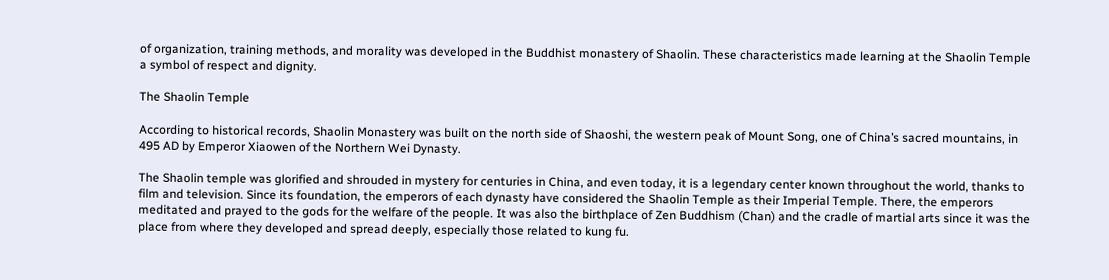of organization, training methods, and morality was developed in the Buddhist monastery of Shaolin. These characteristics made learning at the Shaolin Temple a symbol of respect and dignity.

The Shaolin Temple

According to historical records, Shaolin Monastery was built on the north side of Shaoshi, the western peak of Mount Song, one of China’s sacred mountains, in 495 AD by Emperor Xiaowen of the Northern Wei Dynasty.

The Shaolin temple was glorified and shrouded in mystery for centuries in China, and even today, it is a legendary center known throughout the world, thanks to film and television. Since its foundation, the emperors of each dynasty have considered the Shaolin Temple as their Imperial Temple. There, the emperors meditated and prayed to the gods for the welfare of the people. It was also the birthplace of Zen Buddhism (Chan) and the cradle of martial arts since it was the place from where they developed and spread deeply, especially those related to kung fu.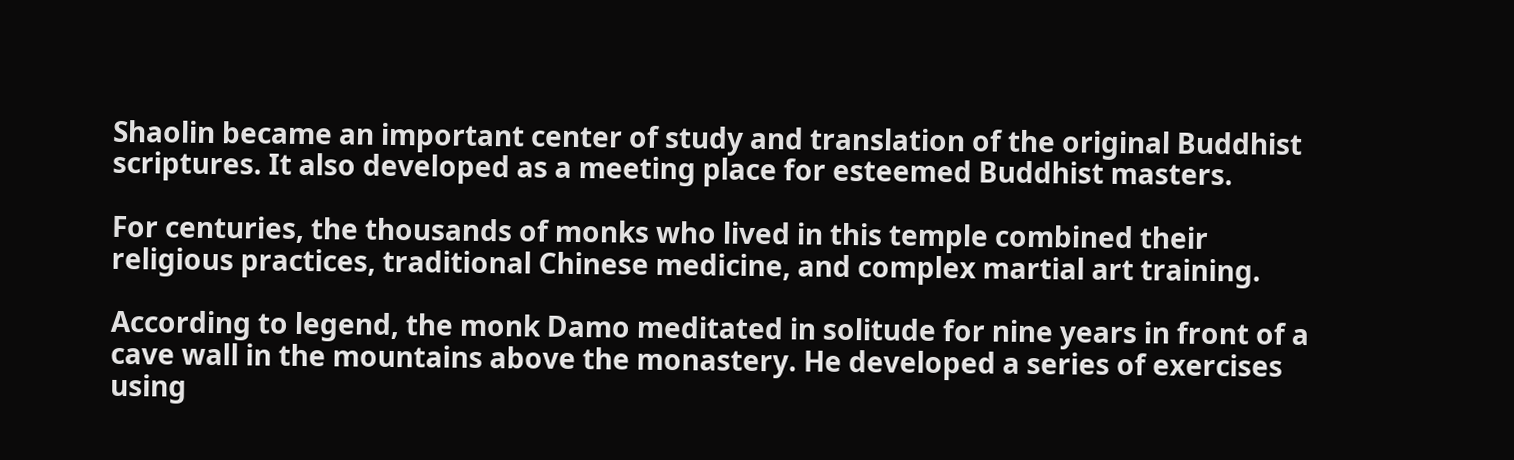Shaolin became an important center of study and translation of the original Buddhist scriptures. It also developed as a meeting place for esteemed Buddhist masters.

For centuries, the thousands of monks who lived in this temple combined their religious practices, traditional Chinese medicine, and complex martial art training.

According to legend, the monk Damo meditated in solitude for nine years in front of a cave wall in the mountains above the monastery. He developed a series of exercises using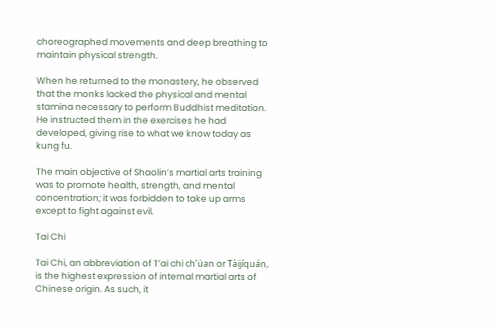choreographed movements and deep breathing to maintain physical strength.

When he returned to the monastery, he observed that the monks lacked the physical and mental stamina necessary to perform Buddhist meditation. He instructed them in the exercises he had developed, giving rise to what we know today as kung fu.

The main objective of Shaolin’s martial arts training was to promote health, strength, and mental concentration; it was forbidden to take up arms except to fight against evil.

Tai Chi

Tai Chi, an abbreviation of T’ai chi ch’üan or Tàijíquán, is the highest expression of internal martial arts of Chinese origin. As such, it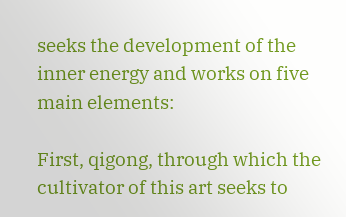seeks the development of the inner energy and works on five main elements:

First, qigong, through which the cultivator of this art seeks to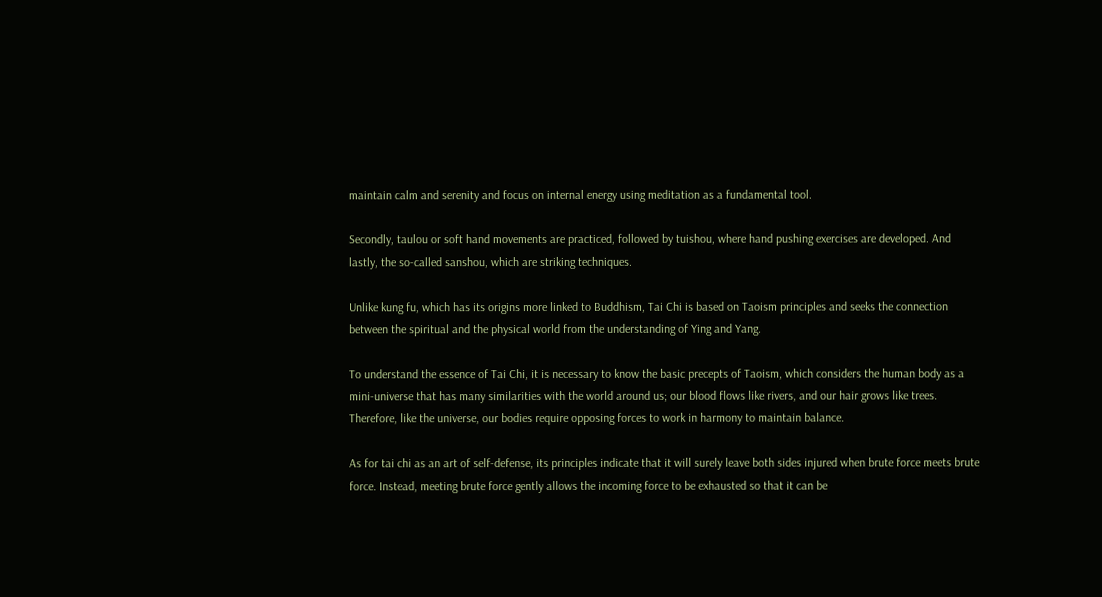maintain calm and serenity and focus on internal energy using meditation as a fundamental tool.

Secondly, taulou or soft hand movements are practiced, followed by tuishou, where hand pushing exercises are developed. And lastly, the so-called sanshou, which are striking techniques.

Unlike kung fu, which has its origins more linked to Buddhism, Tai Chi is based on Taoism principles and seeks the connection between the spiritual and the physical world from the understanding of Ying and Yang.

To understand the essence of Tai Chi, it is necessary to know the basic precepts of Taoism, which considers the human body as a mini-universe that has many similarities with the world around us; our blood flows like rivers, and our hair grows like trees. Therefore, like the universe, our bodies require opposing forces to work in harmony to maintain balance.

As for tai chi as an art of self-defense, its principles indicate that it will surely leave both sides injured when brute force meets brute force. Instead, meeting brute force gently allows the incoming force to be exhausted so that it can be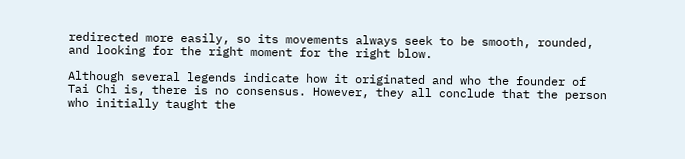redirected more easily, so its movements always seek to be smooth, rounded, and looking for the right moment for the right blow.

Although several legends indicate how it originated and who the founder of Tai Chi is, there is no consensus. However, they all conclude that the person who initially taught the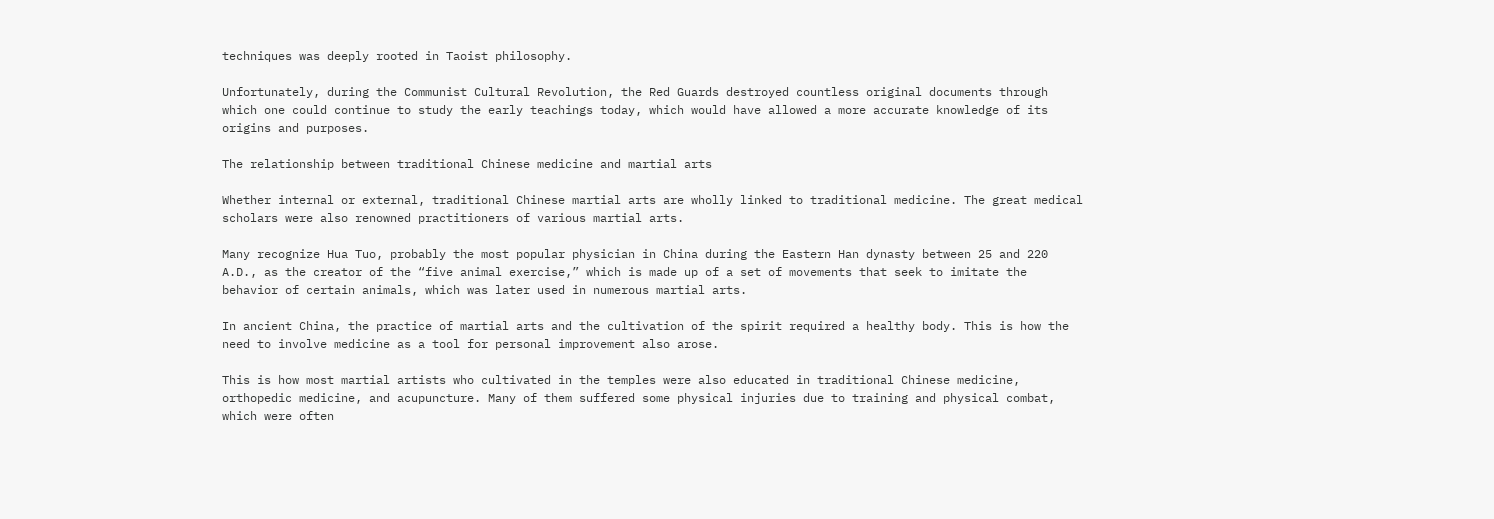techniques was deeply rooted in Taoist philosophy.

Unfortunately, during the Communist Cultural Revolution, the Red Guards destroyed countless original documents through which one could continue to study the early teachings today, which would have allowed a more accurate knowledge of its origins and purposes.

The relationship between traditional Chinese medicine and martial arts

Whether internal or external, traditional Chinese martial arts are wholly linked to traditional medicine. The great medical scholars were also renowned practitioners of various martial arts.

Many recognize Hua Tuo, probably the most popular physician in China during the Eastern Han dynasty between 25 and 220 A.D., as the creator of the “five animal exercise,” which is made up of a set of movements that seek to imitate the behavior of certain animals, which was later used in numerous martial arts.

In ancient China, the practice of martial arts and the cultivation of the spirit required a healthy body. This is how the need to involve medicine as a tool for personal improvement also arose.

This is how most martial artists who cultivated in the temples were also educated in traditional Chinese medicine, orthopedic medicine, and acupuncture. Many of them suffered some physical injuries due to training and physical combat, which were often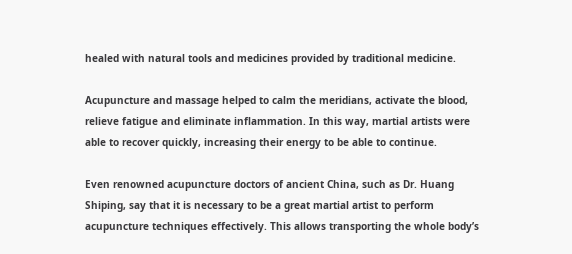healed with natural tools and medicines provided by traditional medicine.

Acupuncture and massage helped to calm the meridians, activate the blood, relieve fatigue and eliminate inflammation. In this way, martial artists were able to recover quickly, increasing their energy to be able to continue.

Even renowned acupuncture doctors of ancient China, such as Dr. Huang Shiping, say that it is necessary to be a great martial artist to perform acupuncture techniques effectively. This allows transporting the whole body’s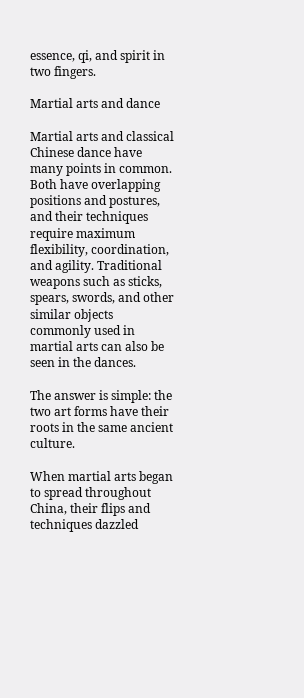essence, qi, and spirit in two fingers.

Martial arts and dance

Martial arts and classical Chinese dance have many points in common. Both have overlapping positions and postures, and their techniques require maximum flexibility, coordination, and agility. Traditional weapons such as sticks, spears, swords, and other similar objects commonly used in martial arts can also be seen in the dances.

The answer is simple: the two art forms have their roots in the same ancient culture.

When martial arts began to spread throughout China, their flips and techniques dazzled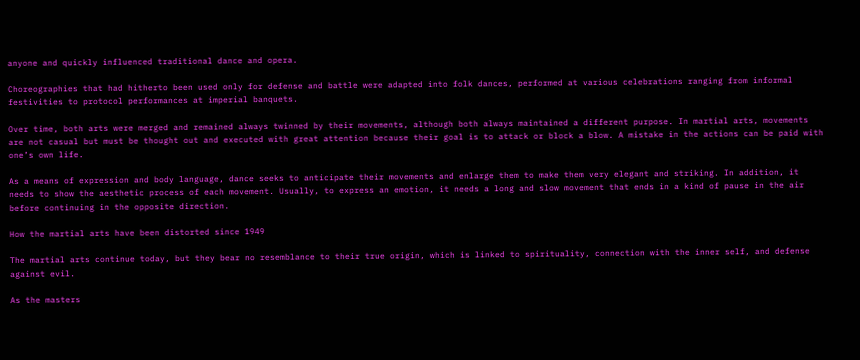anyone and quickly influenced traditional dance and opera.

Choreographies that had hitherto been used only for defense and battle were adapted into folk dances, performed at various celebrations ranging from informal festivities to protocol performances at imperial banquets.

Over time, both arts were merged and remained always twinned by their movements, although both always maintained a different purpose. In martial arts, movements are not casual but must be thought out and executed with great attention because their goal is to attack or block a blow. A mistake in the actions can be paid with one’s own life.

As a means of expression and body language, dance seeks to anticipate their movements and enlarge them to make them very elegant and striking. In addition, it needs to show the aesthetic process of each movement. Usually, to express an emotion, it needs a long and slow movement that ends in a kind of pause in the air before continuing in the opposite direction.

How the martial arts have been distorted since 1949

The martial arts continue today, but they bear no resemblance to their true origin, which is linked to spirituality, connection with the inner self, and defense against evil.

As the masters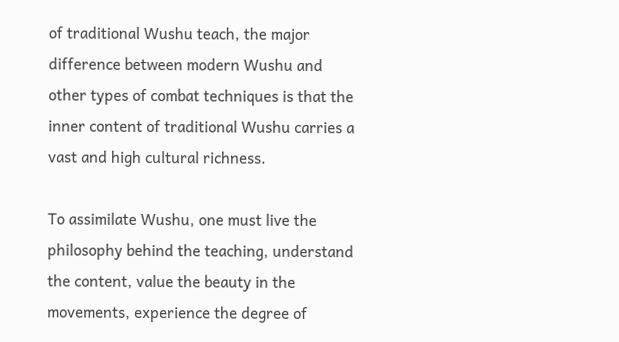of traditional Wushu teach, the major difference between modern Wushu and other types of combat techniques is that the inner content of traditional Wushu carries a vast and high cultural richness.

To assimilate Wushu, one must live the philosophy behind the teaching, understand the content, value the beauty in the movements, experience the degree of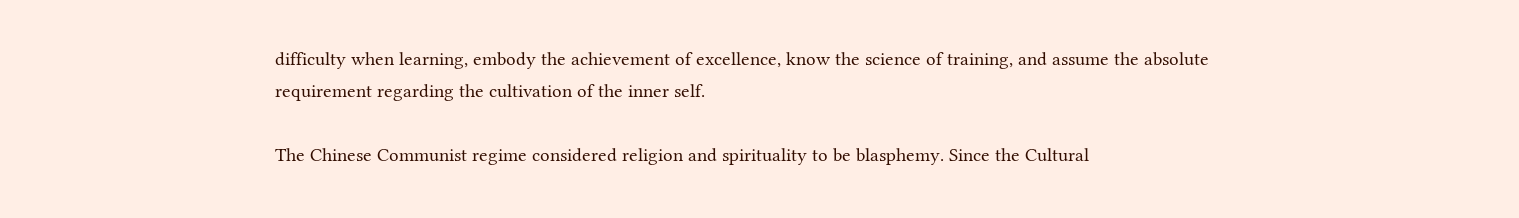difficulty when learning, embody the achievement of excellence, know the science of training, and assume the absolute requirement regarding the cultivation of the inner self.

The Chinese Communist regime considered religion and spirituality to be blasphemy. Since the Cultural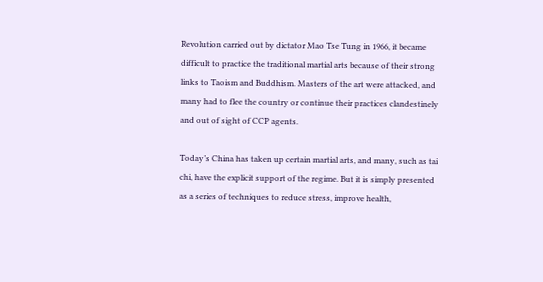Revolution carried out by dictator Mao Tse Tung in 1966, it became difficult to practice the traditional martial arts because of their strong links to Taoism and Buddhism. Masters of the art were attacked, and many had to flee the country or continue their practices clandestinely and out of sight of CCP agents.

Today’s China has taken up certain martial arts, and many, such as tai chi, have the explicit support of the regime. But it is simply presented as a series of techniques to reduce stress, improve health,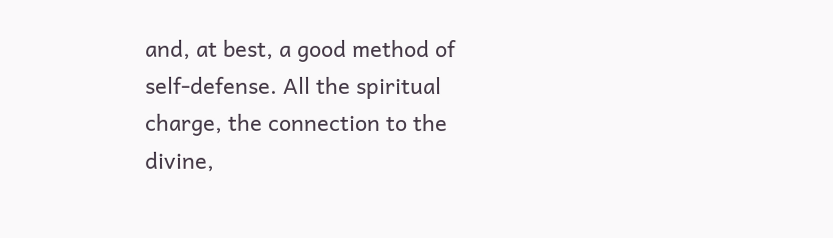and, at best, a good method of self-defense. All the spiritual charge, the connection to the divine,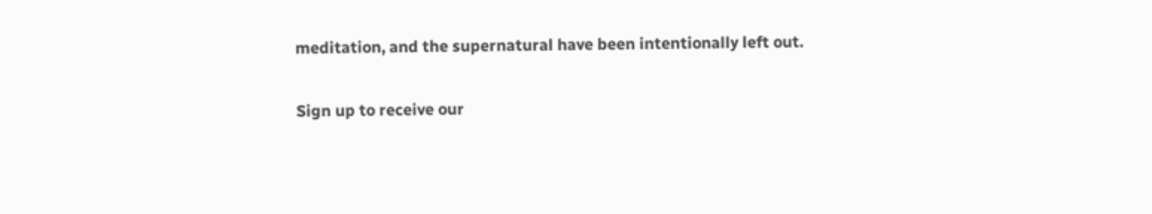meditation, and the supernatural have been intentionally left out.

Sign up to receive our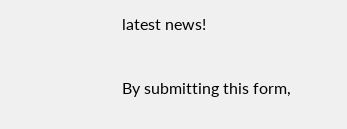latest news!

By submitting this form,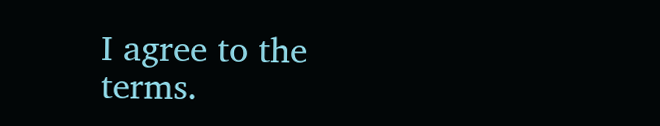I agree to the terms.